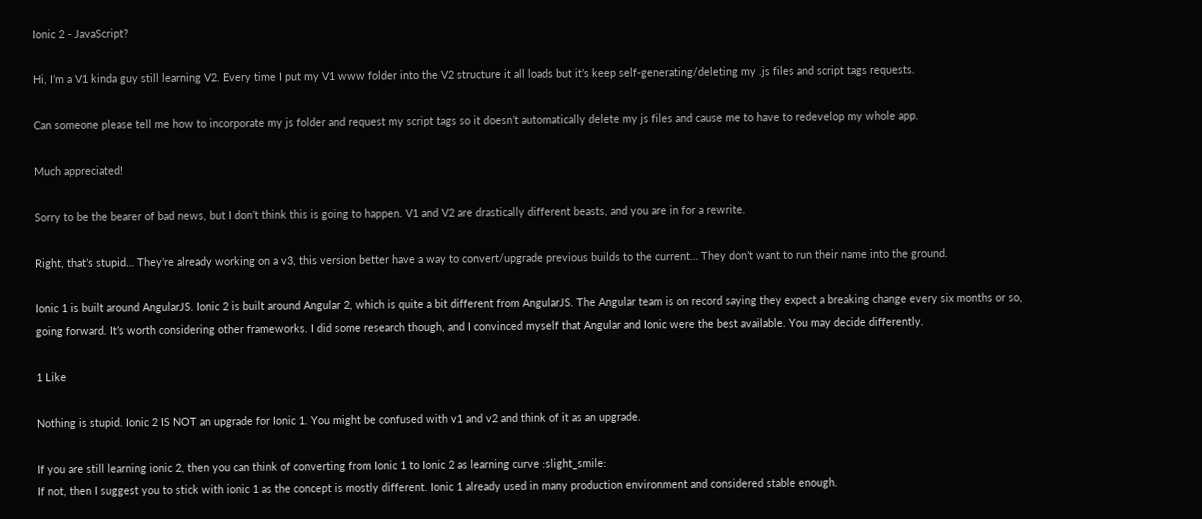Ionic 2 - JavaScript?

Hi, I’m a V1 kinda guy still learning V2. Every time I put my V1 www folder into the V2 structure it all loads but it’s keep self-generating/deleting my .js files and script tags requests.

Can someone please tell me how to incorporate my js folder and request my script tags so it doesn’t automatically delete my js files and cause me to have to redevelop my whole app.

Much appreciated!

Sorry to be the bearer of bad news, but I don’t think this is going to happen. V1 and V2 are drastically different beasts, and you are in for a rewrite.

Right, that’s stupid… They’re already working on a v3, this version better have a way to convert/upgrade previous builds to the current… They don’t want to run their name into the ground.

Ionic 1 is built around AngularJS. Ionic 2 is built around Angular 2, which is quite a bit different from AngularJS. The Angular team is on record saying they expect a breaking change every six months or so, going forward. It’s worth considering other frameworks. I did some research though, and I convinced myself that Angular and Ionic were the best available. You may decide differently.

1 Like

Nothing is stupid. Ionic 2 IS NOT an upgrade for Ionic 1. You might be confused with v1 and v2 and think of it as an upgrade.

If you are still learning ionic 2, then you can think of converting from Ionic 1 to Ionic 2 as learning curve :slight_smile:
If not, then I suggest you to stick with ionic 1 as the concept is mostly different. Ionic 1 already used in many production environment and considered stable enough.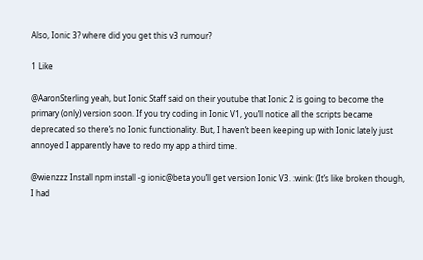Also, Ionic 3? where did you get this v3 rumour?

1 Like

@AaronSterling yeah, but Ionic Staff said on their youtube that Ionic 2 is going to become the primary (only) version soon. If you try coding in Ionic V1, you’ll notice all the scripts became deprecated so there’s no Ionic functionality. But, I haven’t been keeping up with Ionic lately just annoyed I apparently have to redo my app a third time.

@wienzzz Install npm install -g ionic@beta you’ll get version Ionic V3. :wink: (It’s like broken though, I had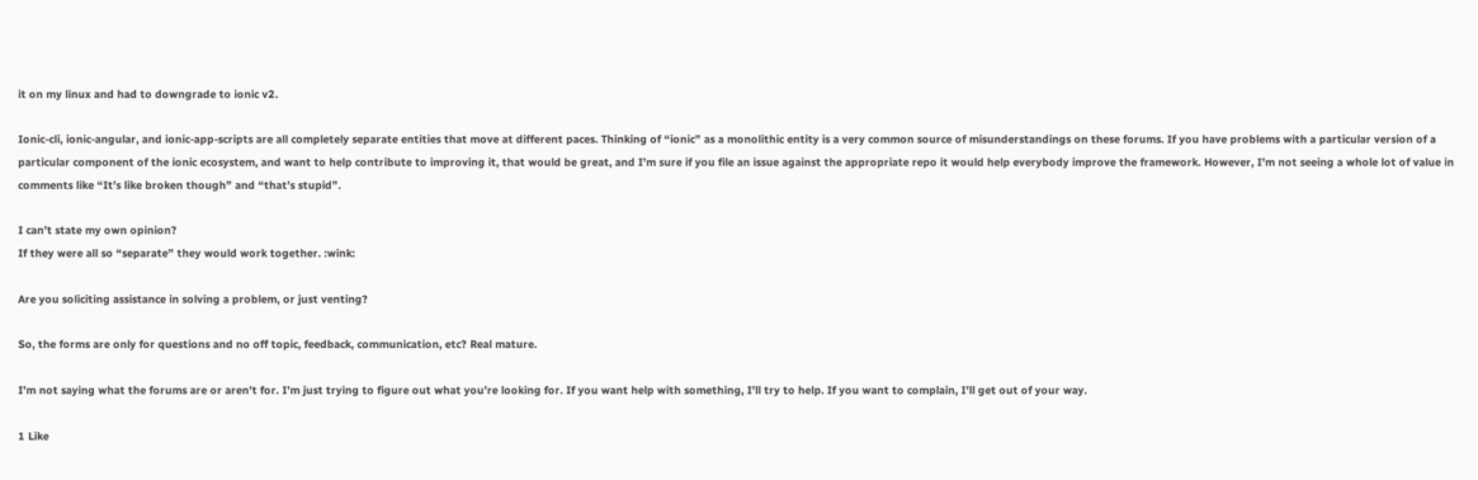it on my linux and had to downgrade to ionic v2.

Ionic-cli, ionic-angular, and ionic-app-scripts are all completely separate entities that move at different paces. Thinking of “ionic” as a monolithic entity is a very common source of misunderstandings on these forums. If you have problems with a particular version of a particular component of the ionic ecosystem, and want to help contribute to improving it, that would be great, and I’m sure if you file an issue against the appropriate repo it would help everybody improve the framework. However, I’m not seeing a whole lot of value in comments like “It’s like broken though” and “that’s stupid”.

I can’t state my own opinion?
If they were all so “separate” they would work together. :wink:

Are you soliciting assistance in solving a problem, or just venting?

So, the forms are only for questions and no off topic, feedback, communication, etc? Real mature.

I’m not saying what the forums are or aren’t for. I’m just trying to figure out what you’re looking for. If you want help with something, I’ll try to help. If you want to complain, I’ll get out of your way.

1 Like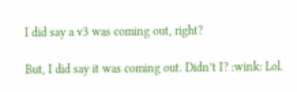I did say a v3 was coming out, right?

But, I did say it was coming out. Didn’t I? :wink: Lol.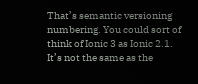That’s semantic versioning numbering. You could sort of think of Ionic 3 as Ionic 2.1. It’s not the same as the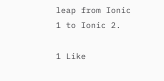leap from Ionic 1 to Ionic 2.

1 Like